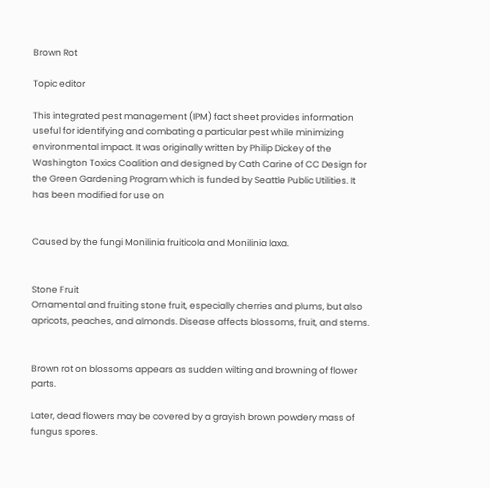Brown Rot

Topic editor

This integrated pest management (IPM) fact sheet provides information useful for identifying and combating a particular pest while minimizing environmental impact. It was originally written by Philip Dickey of the Washington Toxics Coalition and designed by Cath Carine of CC Design for the Green Gardening Program which is funded by Seattle Public Utilities. It has been modified for use on


Caused by the fungi Monilinia fruiticola and Monilinia laxa.


Stone Fruit
Ornamental and fruiting stone fruit, especially cherries and plums, but also apricots, peaches, and almonds. Disease affects blossoms, fruit, and stems.


Brown rot on blossoms appears as sudden wilting and browning of flower parts.

Later, dead flowers may be covered by a grayish brown powdery mass of fungus spores.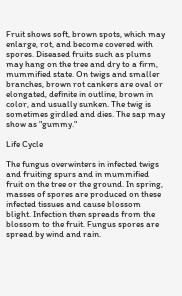Fruit shows soft, brown spots, which may enlarge, rot, and become covered with spores. Diseased fruits such as plums may hang on the tree and dry to a firm, mummified state. On twigs and smaller branches, brown rot cankers are oval or elongated, definite in outline, brown in color, and usually sunken. The twig is sometimes girdled and dies. The sap may show as "gummy."

Life Cycle

The fungus overwinters in infected twigs and fruiting spurs and in mummified fruit on the tree or the ground. In spring, masses of spores are produced on these infected tissues and cause blossom blight. Infection then spreads from the blossom to the fruit. Fungus spores are spread by wind and rain.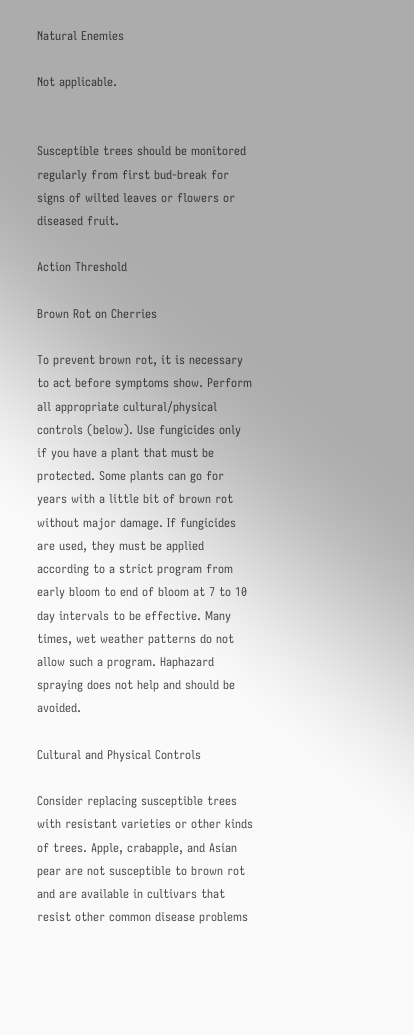Natural Enemies

Not applicable.


Susceptible trees should be monitored regularly from first bud-break for signs of wilted leaves or flowers or diseased fruit.

Action Threshold

Brown Rot on Cherries

To prevent brown rot, it is necessary to act before symptoms show. Perform all appropriate cultural/physical controls (below). Use fungicides only if you have a plant that must be protected. Some plants can go for years with a little bit of brown rot without major damage. If fungicides are used, they must be applied according to a strict program from early bloom to end of bloom at 7 to 10 day intervals to be effective. Many times, wet weather patterns do not allow such a program. Haphazard spraying does not help and should be avoided.

Cultural and Physical Controls

Consider replacing susceptible trees with resistant varieties or other kinds of trees. Apple, crabapple, and Asian pear are not susceptible to brown rot and are available in cultivars that resist other common disease problems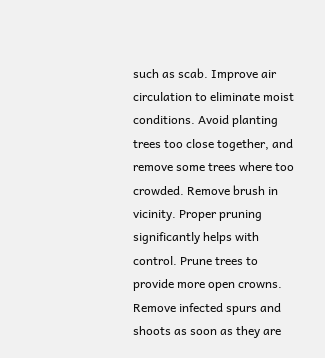such as scab. Improve air circulation to eliminate moist conditions. Avoid planting trees too close together, and remove some trees where too crowded. Remove brush in vicinity. Proper pruning significantly helps with control. Prune trees to provide more open crowns. Remove infected spurs and shoots as soon as they are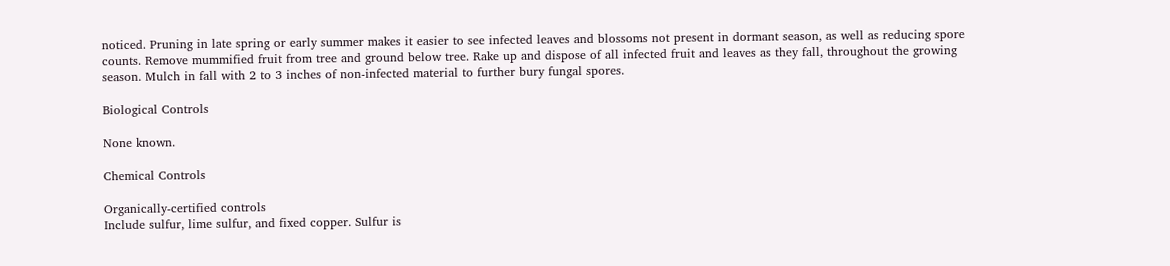noticed. Pruning in late spring or early summer makes it easier to see infected leaves and blossoms not present in dormant season, as well as reducing spore counts. Remove mummified fruit from tree and ground below tree. Rake up and dispose of all infected fruit and leaves as they fall, throughout the growing season. Mulch in fall with 2 to 3 inches of non-infected material to further bury fungal spores.

Biological Controls

None known.

Chemical Controls

Organically-certified controls
Include sulfur, lime sulfur, and fixed copper. Sulfur is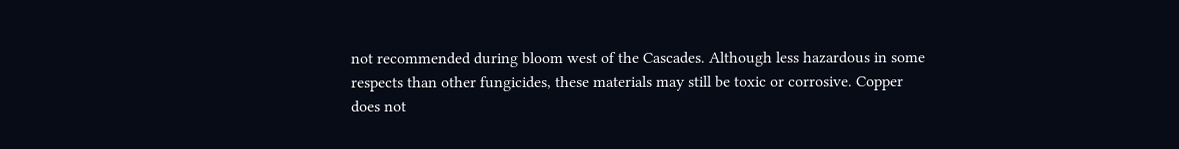not recommended during bloom west of the Cascades. Although less hazardous in some respects than other fungicides, these materials may still be toxic or corrosive. Copper does not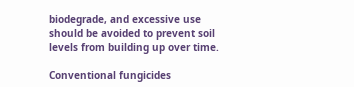biodegrade, and excessive use should be avoided to prevent soil levels from building up over time.

Conventional fungicides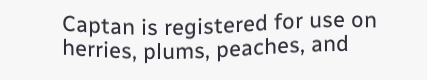Captan is registered for use on herries, plums, peaches, and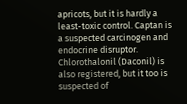apricots, but it is hardly a least-toxic control. Captan is a suspected carcinogen and endocrine disruptor. Chlorothalonil (Daconil) is also registered, but it too is suspected of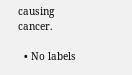causing cancer.

  • No labels